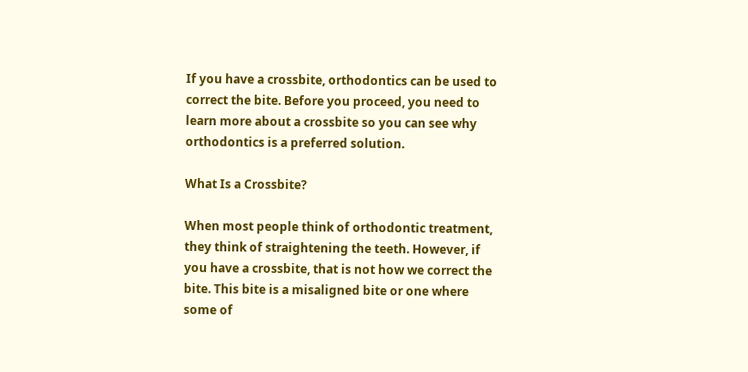If you have a crossbite, orthodontics can be used to correct the bite. Before you proceed, you need to learn more about a crossbite so you can see why orthodontics is a preferred solution.

What Is a Crossbite?

When most people think of orthodontic treatment, they think of straightening the teeth. However, if you have a crossbite, that is not how we correct the bite. This bite is a misaligned bite or one where some of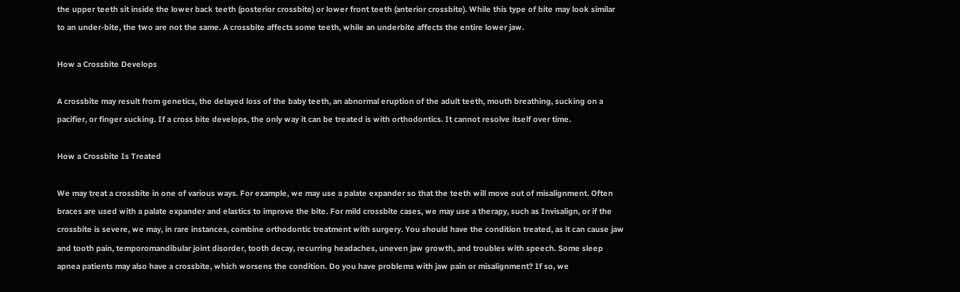the upper teeth sit inside the lower back teeth (posterior crossbite) or lower front teeth (anterior crossbite). While this type of bite may look similar to an under-bite, the two are not the same. A crossbite affects some teeth, while an underbite affects the entire lower jaw.

How a Crossbite Develops

A crossbite may result from genetics, the delayed loss of the baby teeth, an abnormal eruption of the adult teeth, mouth breathing, sucking on a pacifier, or finger sucking. If a cross bite develops, the only way it can be treated is with orthodontics. It cannot resolve itself over time.

How a Crossbite Is Treated

We may treat a crossbite in one of various ways. For example, we may use a palate expander so that the teeth will move out of misalignment. Often braces are used with a palate expander and elastics to improve the bite. For mild crossbite cases, we may use a therapy, such as Invisalign, or if the crossbite is severe, we may, in rare instances, combine orthodontic treatment with surgery. You should have the condition treated, as it can cause jaw and tooth pain, temporomandibular joint disorder, tooth decay, recurring headaches, uneven jaw growth, and troubles with speech. Some sleep apnea patients may also have a crossbite, which worsens the condition. Do you have problems with jaw pain or misalignment? If so, we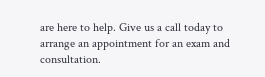are here to help. Give us a call today to arrange an appointment for an exam and consultation.